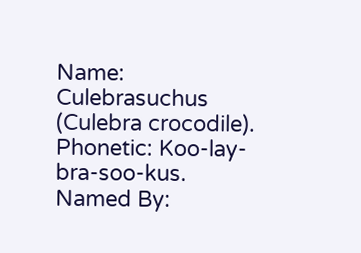Name: Culebrasuchus (Culebra crocodile).
Phonetic: Koo-lay-bra-soo-kus.
Named By: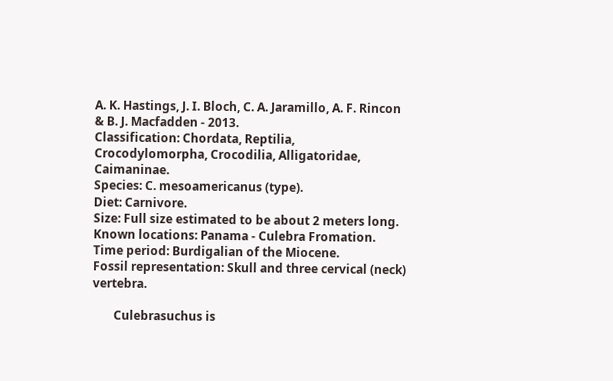A. K. Hastings, J. I. Bloch, C. A. Jaramillo, A. F. Rincon & B. J. Macfadden - 2013.
Classification: Chordata, Reptilia, Crocodylomorpha, Crocodilia, Alligatoridae, Caimaninae.
Species: C. mesoamericanus (type).
Diet: Carnivore.
Size: Full size estimated to be about 2 meters long.
Known locations: Panama - Culebra Fromation.
Time period: Burdigalian of the Miocene.
Fossil representation: Skull and three cervical (neck) vertebra.

       Culebrasuchus is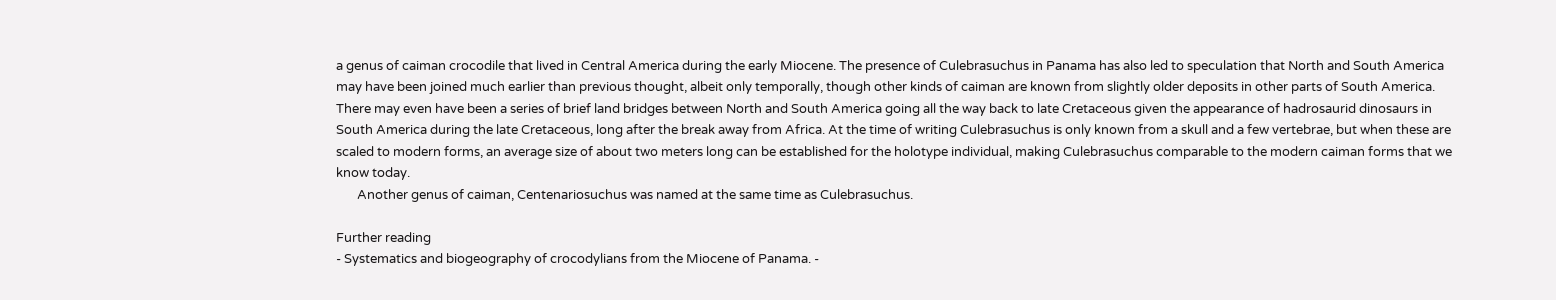a genus of caiman crocodile that lived in Central America during the early Miocene. The presence of Culebrasuchus in Panama has also led to speculation that North and South America may have been joined much earlier than previous thought, albeit only temporally, though other kinds of caiman are known from slightly older deposits in other parts of South America. There may even have been a series of brief land bridges between North and South America going all the way back to late Cretaceous given the appearance of hadrosaurid dinosaurs in South America during the late Cretaceous, long after the break away from Africa. At the time of writing Culebrasuchus is only known from a skull and a few vertebrae, but when these are scaled to modern forms, an average size of about two meters long can be established for the holotype individual, making Culebrasuchus comparable to the modern caiman forms that we know today.
       Another genus of caiman, Centenariosuchus was named at the same time as Culebrasuchus.

Further reading
- Systematics and biogeography of crocodylians from the Miocene of Panama. -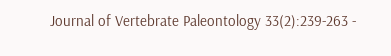Journal of Vertebrate Paleontology 33(2):239-263 -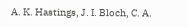A. K. Hastings, J. I. Bloch, C. A.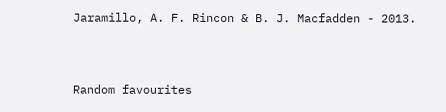Jaramillo, A. F. Rincon & B. J. Macfadden - 2013.


Random favourites